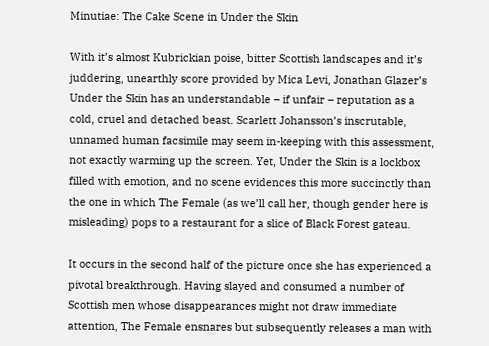Minutiae: The Cake Scene in Under the Skin

With it’s almost Kubrickian poise, bitter Scottish landscapes and it’s juddering, unearthly score provided by Mica Levi, Jonathan Glazer’s Under the Skin has an understandable – if unfair – reputation as a cold, cruel and detached beast. Scarlett Johansson’s inscrutable, unnamed human facsimile may seem in-keeping with this assessment, not exactly warming up the screen. Yet, Under the Skin is a lockbox filled with emotion, and no scene evidences this more succinctly than the one in which The Female (as we’ll call her, though gender here is misleading) pops to a restaurant for a slice of Black Forest gateau.

It occurs in the second half of the picture once she has experienced a pivotal breakthrough. Having slayed and consumed a number of Scottish men whose disappearances might not draw immediate attention, The Female ensnares but subsequently releases a man with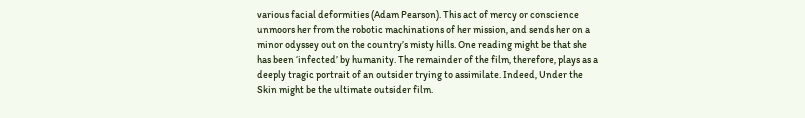various facial deformities (Adam Pearson). This act of mercy or conscience unmoors her from the robotic machinations of her mission, and sends her on a minor odyssey out on the country’s misty hills. One reading might be that she has been ‘infected’ by humanity. The remainder of the film, therefore, plays as a deeply tragic portrait of an outsider trying to assimilate. Indeed, Under the Skin might be the ultimate outsider film.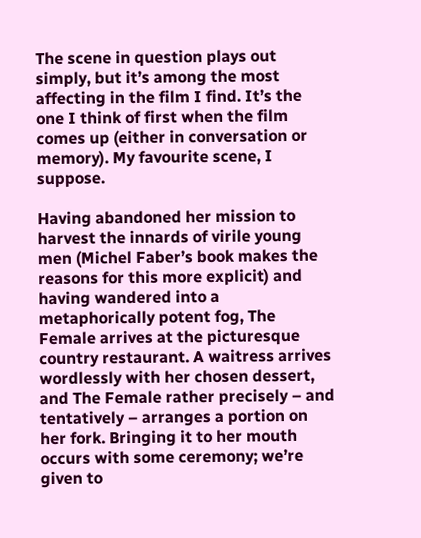The scene in question plays out simply, but it’s among the most affecting in the film I find. It’s the one I think of first when the film comes up (either in conversation or memory). My favourite scene, I suppose.

Having abandoned her mission to harvest the innards of virile young men (Michel Faber’s book makes the reasons for this more explicit) and having wandered into a metaphorically potent fog, The Female arrives at the picturesque country restaurant. A waitress arrives wordlessly with her chosen dessert, and The Female rather precisely – and tentatively – arranges a portion on her fork. Bringing it to her mouth occurs with some ceremony; we’re given to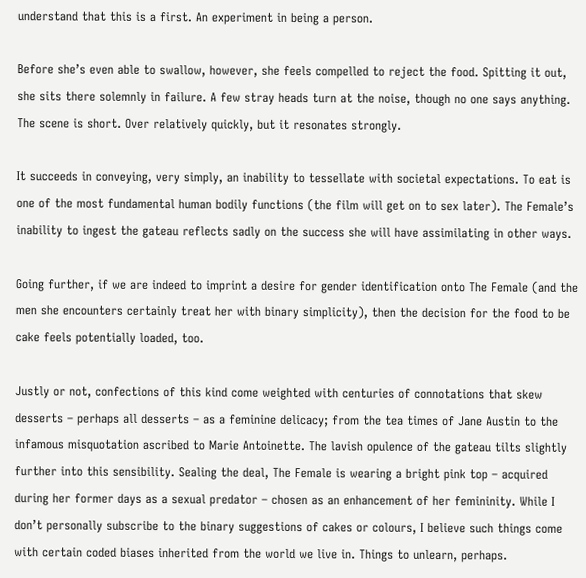understand that this is a first. An experiment in being a person.

Before she’s even able to swallow, however, she feels compelled to reject the food. Spitting it out, she sits there solemnly in failure. A few stray heads turn at the noise, though no one says anything. The scene is short. Over relatively quickly, but it resonates strongly.

It succeeds in conveying, very simply, an inability to tessellate with societal expectations. To eat is one of the most fundamental human bodily functions (the film will get on to sex later). The Female’s inability to ingest the gateau reflects sadly on the success she will have assimilating in other ways.

Going further, if we are indeed to imprint a desire for gender identification onto The Female (and the men she encounters certainly treat her with binary simplicity), then the decision for the food to be cake feels potentially loaded, too.

Justly or not, confections of this kind come weighted with centuries of connotations that skew desserts – perhaps all desserts – as a feminine delicacy; from the tea times of Jane Austin to the infamous misquotation ascribed to Marie Antoinette. The lavish opulence of the gateau tilts slightly further into this sensibility. Sealing the deal, The Female is wearing a bright pink top – acquired during her former days as a sexual predator – chosen as an enhancement of her femininity. While I don’t personally subscribe to the binary suggestions of cakes or colours, I believe such things come with certain coded biases inherited from the world we live in. Things to unlearn, perhaps.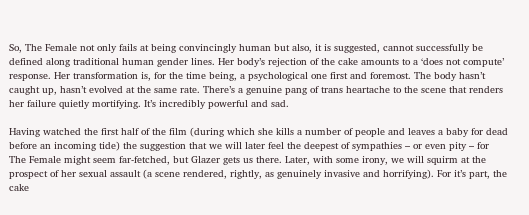So, The Female not only fails at being convincingly human but also, it is suggested, cannot successfully be defined along traditional human gender lines. Her body’s rejection of the cake amounts to a ‘does not compute’ response. Her transformation is, for the time being, a psychological one first and foremost. The body hasn’t caught up, hasn’t evolved at the same rate. There’s a genuine pang of trans heartache to the scene that renders her failure quietly mortifying. It’s incredibly powerful and sad.

Having watched the first half of the film (during which she kills a number of people and leaves a baby for dead before an incoming tide) the suggestion that we will later feel the deepest of sympathies – or even pity – for The Female might seem far-fetched, but Glazer gets us there. Later, with some irony, we will squirm at the prospect of her sexual assault (a scene rendered, rightly, as genuinely invasive and horrifying). For it’s part, the cake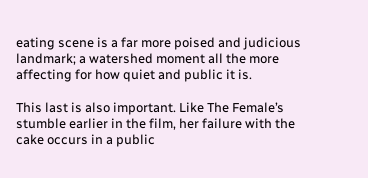eating scene is a far more poised and judicious landmark; a watershed moment all the more affecting for how quiet and public it is.

This last is also important. Like The Female’s stumble earlier in the film, her failure with the cake occurs in a public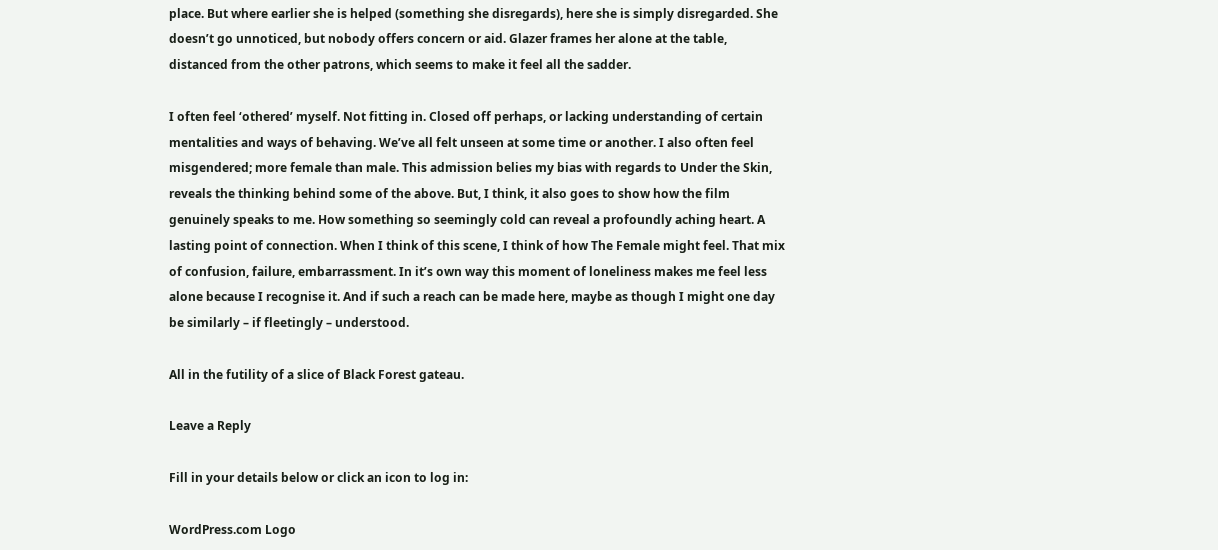place. But where earlier she is helped (something she disregards), here she is simply disregarded. She doesn’t go unnoticed, but nobody offers concern or aid. Glazer frames her alone at the table, distanced from the other patrons, which seems to make it feel all the sadder.

I often feel ‘othered’ myself. Not fitting in. Closed off perhaps, or lacking understanding of certain mentalities and ways of behaving. We’ve all felt unseen at some time or another. I also often feel misgendered; more female than male. This admission belies my bias with regards to Under the Skin, reveals the thinking behind some of the above. But, I think, it also goes to show how the film genuinely speaks to me. How something so seemingly cold can reveal a profoundly aching heart. A lasting point of connection. When I think of this scene, I think of how The Female might feel. That mix of confusion, failure, embarrassment. In it’s own way this moment of loneliness makes me feel less alone because I recognise it. And if such a reach can be made here, maybe as though I might one day be similarly – if fleetingly – understood.

All in the futility of a slice of Black Forest gateau.

Leave a Reply

Fill in your details below or click an icon to log in:

WordPress.com Logo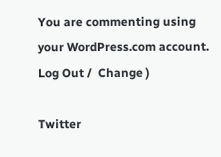You are commenting using your WordPress.com account. Log Out /  Change )

Twitter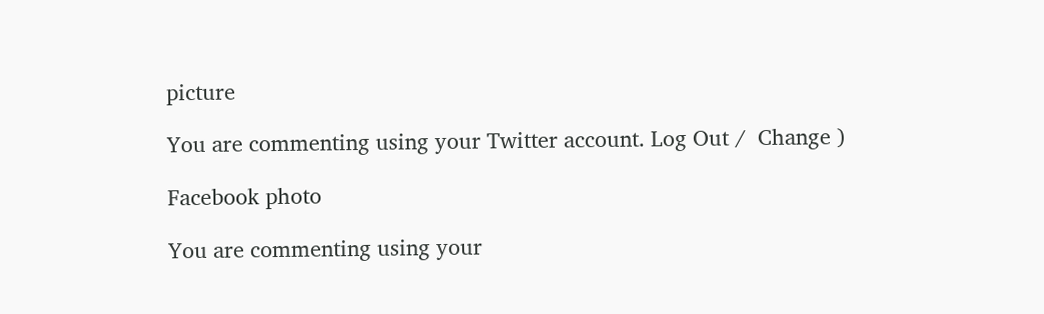picture

You are commenting using your Twitter account. Log Out /  Change )

Facebook photo

You are commenting using your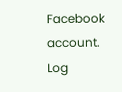Facebook account. Log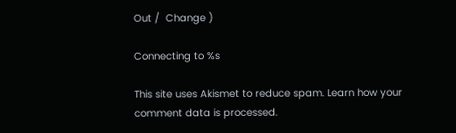Out /  Change )

Connecting to %s

This site uses Akismet to reduce spam. Learn how your comment data is processed.